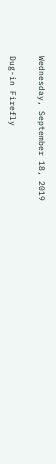Wednesday, September 18, 2019

Dug-in Firefly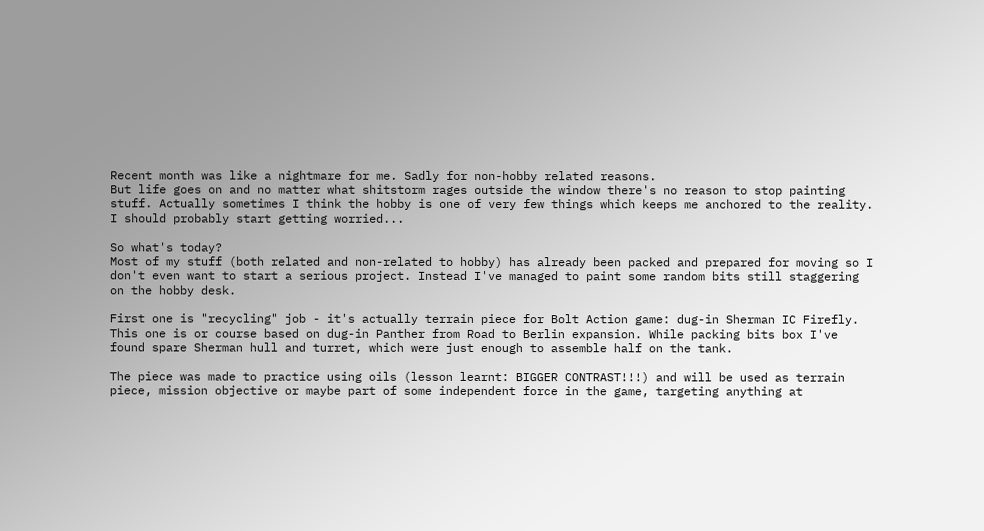Recent month was like a nightmare for me. Sadly for non-hobby related reasons.
But life goes on and no matter what shitstorm rages outside the window there's no reason to stop painting stuff. Actually sometimes I think the hobby is one of very few things which keeps me anchored to the reality.
I should probably start getting worried...

So what's today?
Most of my stuff (both related and non-related to hobby) has already been packed and prepared for moving so I don't even want to start a serious project. Instead I've managed to paint some random bits still staggering on the hobby desk.

First one is "recycling" job - it's actually terrain piece for Bolt Action game: dug-in Sherman IC Firefly. This one is or course based on dug-in Panther from Road to Berlin expansion. While packing bits box I've found spare Sherman hull and turret, which were just enough to assemble half on the tank.

The piece was made to practice using oils (lesson learnt: BIGGER CONTRAST!!!) and will be used as terrain piece, mission objective or maybe part of some independent force in the game, targeting anything at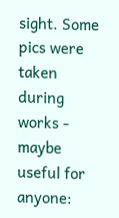sight. Some pics were taken during works - maybe useful for anyone: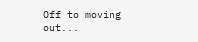Off to moving out...